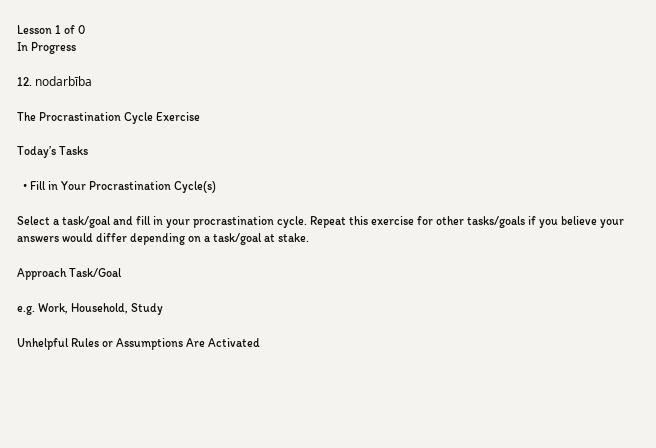Lesson 1 of 0
In Progress

12. nodarbība

The Procrastination Cycle Exercise

Today’s Tasks

  • Fill in Your Procrastination Cycle(s)

Select a task/goal and fill in your procrastination cycle. Repeat this exercise for other tasks/goals if you believe your answers would differ depending on a task/goal at stake.

Approach Task/Goal

e.g. Work, Household, Study

Unhelpful Rules or Assumptions Are Activated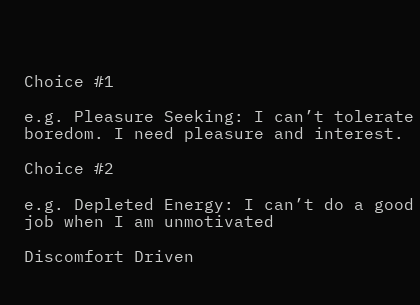Choice #1

e.g. Pleasure Seeking: I can’t tolerate boredom. I need pleasure and interest.

Choice #2

e.g. Depleted Energy: I can’t do a good job when I am unmotivated

Discomfort Driven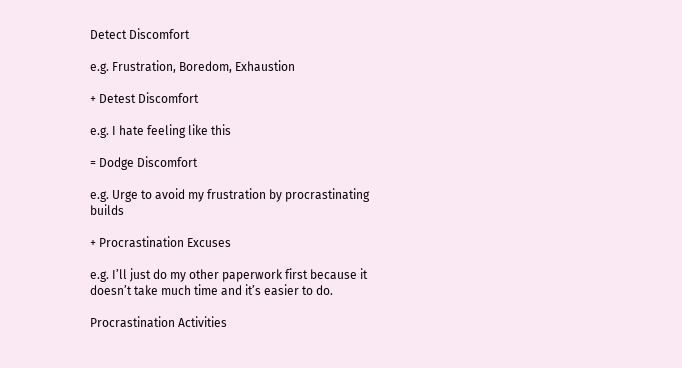Detect Discomfort

e.g. Frustration, Boredom, Exhaustion

+ Detest Discomfort

e.g. I hate feeling like this

= Dodge Discomfort

e.g. Urge to avoid my frustration by procrastinating builds

+ Procrastination Excuses

e.g. I’ll just do my other paperwork first because it doesn’t take much time and it’s easier to do.

Procrastination Activities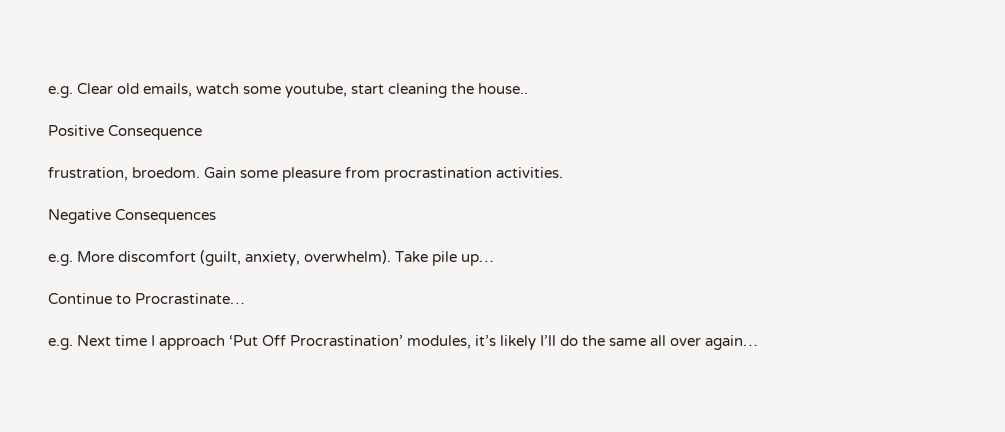e.g. Clear old emails, watch some youtube, start cleaning the house..

Positive Consequence

frustration, broedom. Gain some pleasure from procrastination activities.

Negative Consequences

e.g. More discomfort (guilt, anxiety, overwhelm). Take pile up…

Continue to Procrastinate…

e.g. Next time I approach ‘Put Off Procrastination’ modules, it’s likely I’ll do the same all over again…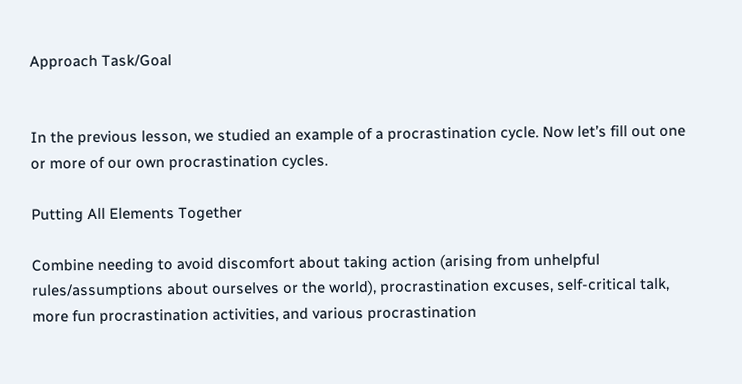Approach Task/Goal


In the previous lesson, we studied an example of a procrastination cycle. Now let’s fill out one or more of our own procrastination cycles.

Putting All Elements Together

Combine needing to avoid discomfort about taking action (arising from unhelpful rules/assumptions about ourselves or the world), procrastination excuses, self-critical talk, more fun procrastination activities, and various procrastination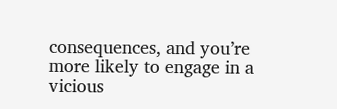consequences, and you’re more likely to engage in a vicious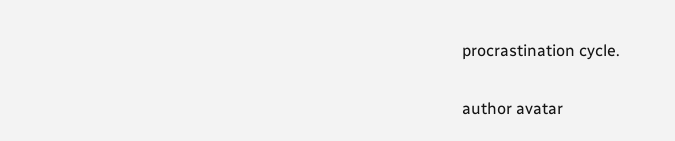procrastination cycle.

author avatar